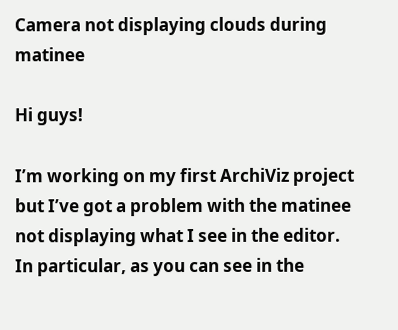Camera not displaying clouds during matinee

Hi guys!

I’m working on my first ArchiViz project but I’ve got a problem with the matinee not displaying what I see in the editor.
In particular, as you can see in the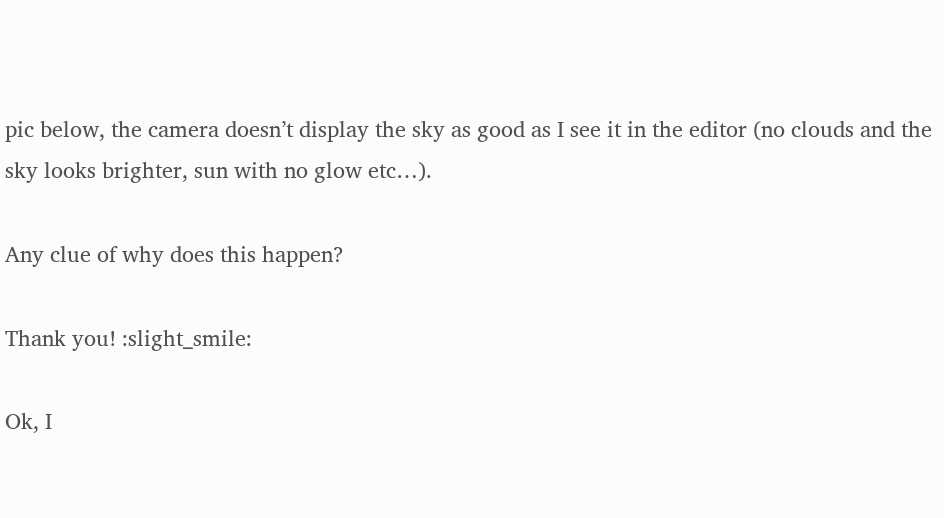pic below, the camera doesn’t display the sky as good as I see it in the editor (no clouds and the sky looks brighter, sun with no glow etc…).

Any clue of why does this happen?

Thank you! :slight_smile:

Ok, I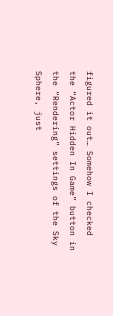figured it out… Somehow I checked the “Actor Hidden In Game” button in the “Rendering” settings of the Sky Sphere, just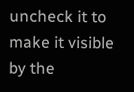uncheck it to make it visible by the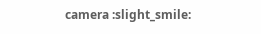camera :slight_smile: